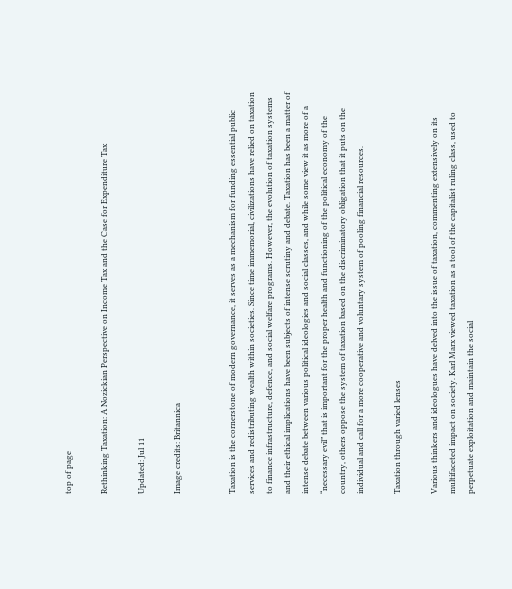top of page

Rethinking Taxation: A Nozickian Perspective on Income Tax and the Case for Expenditure Tax

Updated: Jul 11

Image credits: Britannica


Taxation is the cornerstone of modern governance, it serves as a mechanism for funding essential public services and redistributing wealth within societies. Since time immemorial, civilizations have relied on taxation to finance infrastructure, defence, and social welfare programs. However, the evolution of taxation systems and their ethical implications have been subjects of intense scrutiny and debate. Taxation has been a matter of intense debate between various political ideologies and social classes, and while some view it as more of a “necessary evil” that is important for the proper health and functioning of the political economy of the country, others oppose the system of taxation based on the discriminatory obligation that it puts on the individual and call for a more cooperative and voluntary system of pooling financial resources.

Taxation through varied lenses

Various thinkers and ideologues have delved into the issue of taxation, commenting extensively on its multifaceted impact on society. Karl Marx viewed taxation as a tool of the capitalist ruling class, used to perpetuate exploitation and maintain the social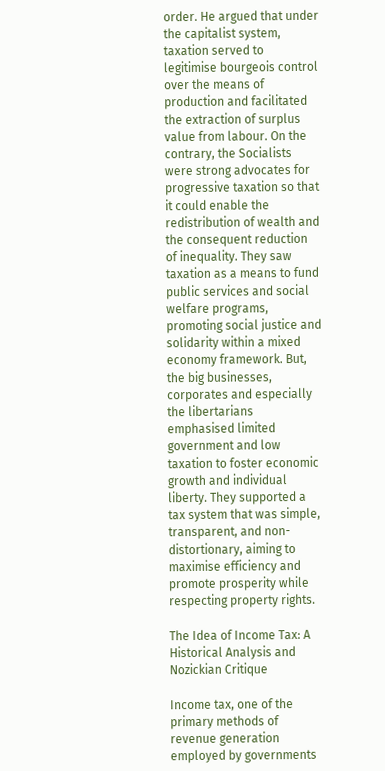order. He argued that under the capitalist system, taxation served to legitimise bourgeois control over the means of production and facilitated the extraction of surplus value from labour. On the contrary, the Socialists were strong advocates for progressive taxation so that it could enable the redistribution of wealth and the consequent reduction of inequality. They saw taxation as a means to fund public services and social welfare programs, promoting social justice and solidarity within a mixed economy framework. But, the big businesses, corporates and especially the libertarians emphasised limited government and low taxation to foster economic growth and individual liberty. They supported a tax system that was simple, transparent, and non-distortionary, aiming to maximise efficiency and promote prosperity while respecting property rights.

The Idea of Income Tax: A Historical Analysis and Nozickian Critique

Income tax, one of the primary methods of revenue generation employed by governments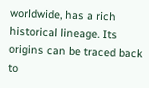worldwide, has a rich historical lineage. Its origins can be traced back to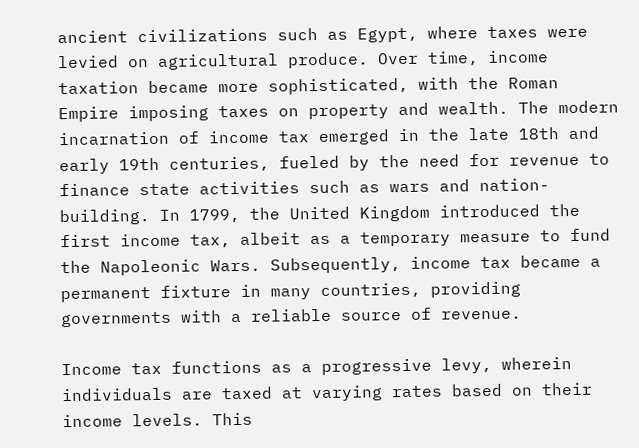ancient civilizations such as Egypt, where taxes were levied on agricultural produce. Over time, income taxation became more sophisticated, with the Roman Empire imposing taxes on property and wealth. The modern incarnation of income tax emerged in the late 18th and early 19th centuries, fueled by the need for revenue to finance state activities such as wars and nation-building. In 1799, the United Kingdom introduced the first income tax, albeit as a temporary measure to fund the Napoleonic Wars. Subsequently, income tax became a permanent fixture in many countries, providing governments with a reliable source of revenue.

Income tax functions as a progressive levy, wherein individuals are taxed at varying rates based on their income levels. This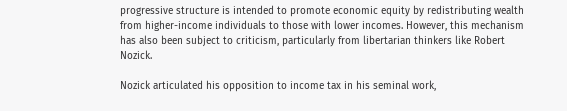progressive structure is intended to promote economic equity by redistributing wealth from higher-income individuals to those with lower incomes. However, this mechanism has also been subject to criticism, particularly from libertarian thinkers like Robert Nozick.

Nozick articulated his opposition to income tax in his seminal work,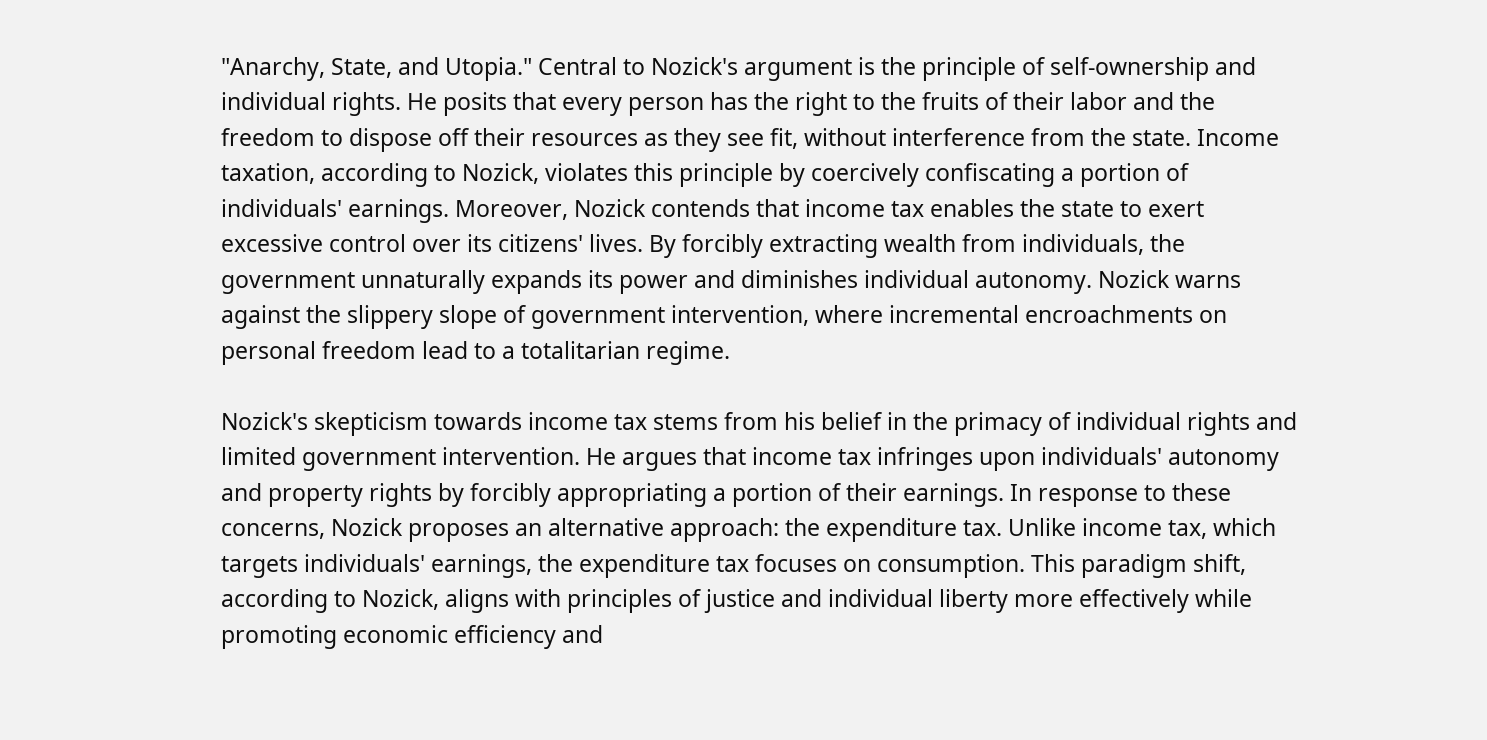"Anarchy, State, and Utopia." Central to Nozick's argument is the principle of self-ownership and individual rights. He posits that every person has the right to the fruits of their labor and the freedom to dispose off their resources as they see fit, without interference from the state. Income taxation, according to Nozick, violates this principle by coercively confiscating a portion of individuals' earnings. Moreover, Nozick contends that income tax enables the state to exert excessive control over its citizens' lives. By forcibly extracting wealth from individuals, the government unnaturally expands its power and diminishes individual autonomy. Nozick warns against the slippery slope of government intervention, where incremental encroachments on personal freedom lead to a totalitarian regime.

Nozick's skepticism towards income tax stems from his belief in the primacy of individual rights and limited government intervention. He argues that income tax infringes upon individuals' autonomy and property rights by forcibly appropriating a portion of their earnings. In response to these concerns, Nozick proposes an alternative approach: the expenditure tax. Unlike income tax, which targets individuals' earnings, the expenditure tax focuses on consumption. This paradigm shift, according to Nozick, aligns with principles of justice and individual liberty more effectively while promoting economic efficiency and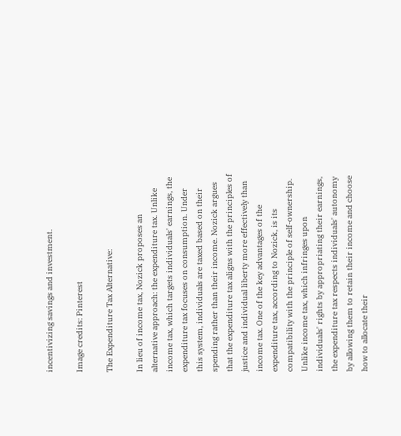incentivizing savings and investment.

Image credits: Pinterest

The Expenditure Tax Alternative:

In lieu of income tax, Nozick proposes an alternative approach: the expenditure tax. Unlike income tax, which targets individuals' earnings, the expenditure tax focuses on consumption. Under this system, individuals are taxed based on their spending rather than their income. Nozick argues that the expenditure tax aligns with the principles of justice and individual liberty more effectively than income tax. One of the key advantages of the expenditure tax, according to Nozick, is its compatibility with the principle of self-ownership. Unlike income tax, which infringes upon individuals' rights by appropriating their earnings, the expenditure tax respects individuals' autonomy by allowing them to retain their income and choose how to allocate their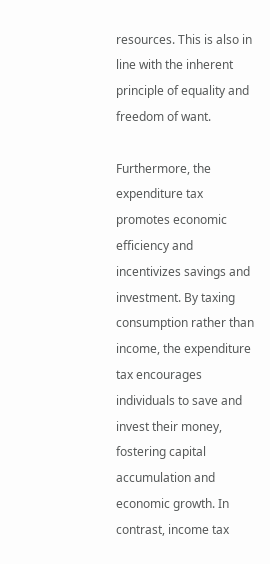resources. This is also in line with the inherent principle of equality and freedom of want.

Furthermore, the expenditure tax promotes economic efficiency and incentivizes savings and investment. By taxing consumption rather than income, the expenditure tax encourages individuals to save and invest their money, fostering capital accumulation and economic growth. In contrast, income tax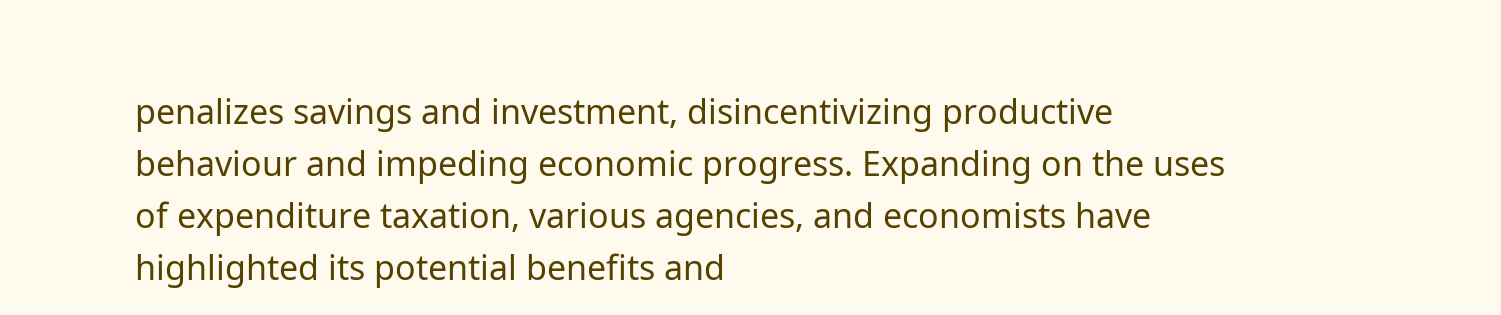penalizes savings and investment, disincentivizing productive behaviour and impeding economic progress. Expanding on the uses of expenditure taxation, various agencies, and economists have highlighted its potential benefits and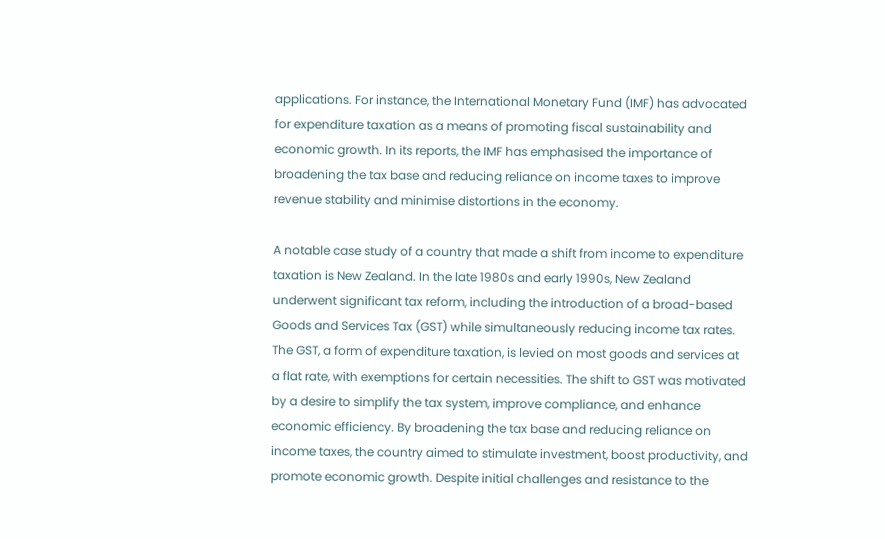applications. For instance, the International Monetary Fund (IMF) has advocated for expenditure taxation as a means of promoting fiscal sustainability and economic growth. In its reports, the IMF has emphasised the importance of broadening the tax base and reducing reliance on income taxes to improve revenue stability and minimise distortions in the economy.

A notable case study of a country that made a shift from income to expenditure taxation is New Zealand. In the late 1980s and early 1990s, New Zealand underwent significant tax reform, including the introduction of a broad-based Goods and Services Tax (GST) while simultaneously reducing income tax rates. The GST, a form of expenditure taxation, is levied on most goods and services at a flat rate, with exemptions for certain necessities. The shift to GST was motivated by a desire to simplify the tax system, improve compliance, and enhance economic efficiency. By broadening the tax base and reducing reliance on income taxes, the country aimed to stimulate investment, boost productivity, and promote economic growth. Despite initial challenges and resistance to the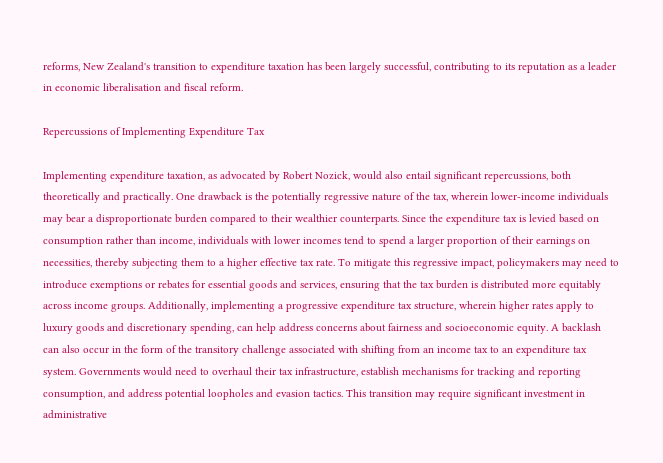reforms, New Zealand's transition to expenditure taxation has been largely successful, contributing to its reputation as a leader in economic liberalisation and fiscal reform.

Repercussions of Implementing Expenditure Tax

Implementing expenditure taxation, as advocated by Robert Nozick, would also entail significant repercussions, both theoretically and practically. One drawback is the potentially regressive nature of the tax, wherein lower-income individuals may bear a disproportionate burden compared to their wealthier counterparts. Since the expenditure tax is levied based on consumption rather than income, individuals with lower incomes tend to spend a larger proportion of their earnings on necessities, thereby subjecting them to a higher effective tax rate. To mitigate this regressive impact, policymakers may need to introduce exemptions or rebates for essential goods and services, ensuring that the tax burden is distributed more equitably across income groups. Additionally, implementing a progressive expenditure tax structure, wherein higher rates apply to luxury goods and discretionary spending, can help address concerns about fairness and socioeconomic equity. A backlash can also occur in the form of the transitory challenge associated with shifting from an income tax to an expenditure tax system. Governments would need to overhaul their tax infrastructure, establish mechanisms for tracking and reporting consumption, and address potential loopholes and evasion tactics. This transition may require significant investment in administrative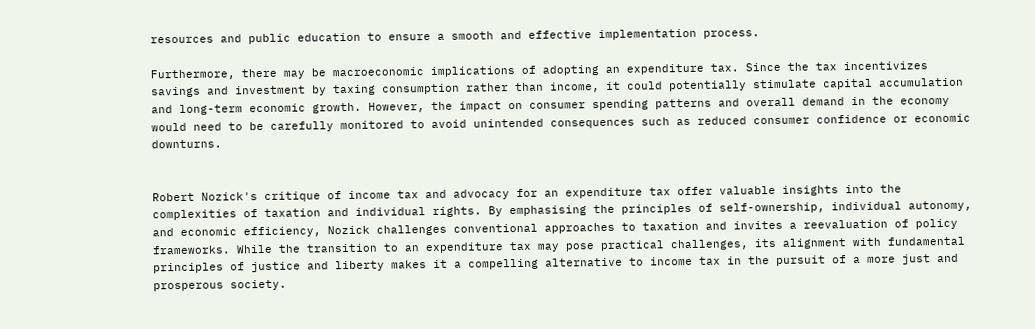resources and public education to ensure a smooth and effective implementation process.

Furthermore, there may be macroeconomic implications of adopting an expenditure tax. Since the tax incentivizes savings and investment by taxing consumption rather than income, it could potentially stimulate capital accumulation and long-term economic growth. However, the impact on consumer spending patterns and overall demand in the economy would need to be carefully monitored to avoid unintended consequences such as reduced consumer confidence or economic downturns.


Robert Nozick's critique of income tax and advocacy for an expenditure tax offer valuable insights into the complexities of taxation and individual rights. By emphasising the principles of self-ownership, individual autonomy, and economic efficiency, Nozick challenges conventional approaches to taxation and invites a reevaluation of policy frameworks. While the transition to an expenditure tax may pose practical challenges, its alignment with fundamental principles of justice and liberty makes it a compelling alternative to income tax in the pursuit of a more just and prosperous society.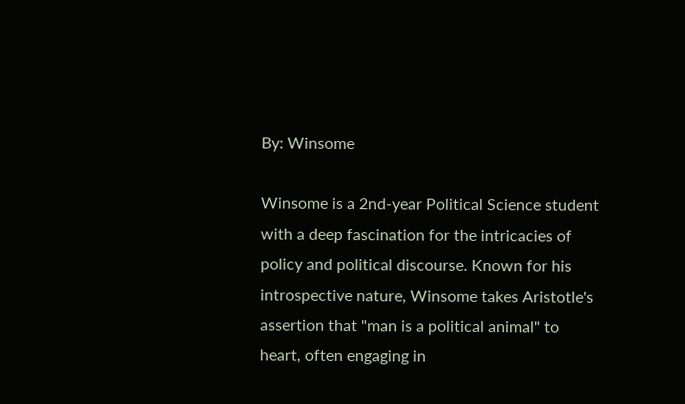By: Winsome

Winsome is a 2nd-year Political Science student with a deep fascination for the intricacies of policy and political discourse. Known for his introspective nature, Winsome takes Aristotle's assertion that "man is a political animal" to heart, often engaging in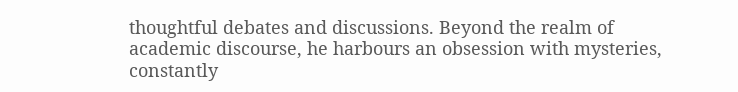thoughtful debates and discussions. Beyond the realm of academic discourse, he harbours an obsession with mysteries, constantly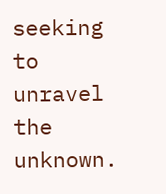seeking to unravel the unknown.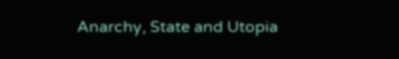Anarchy, State and Utopia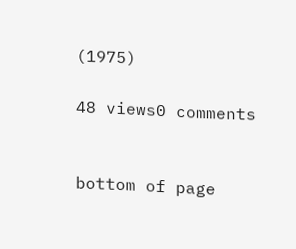(1975)

48 views0 comments


bottom of page